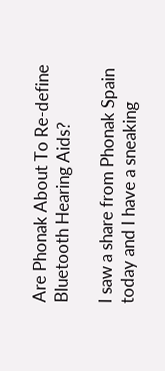Are Phonak About To Re-define Bluetooth Hearing Aids?

I saw a share from Phonak Spain today and I have a sneaking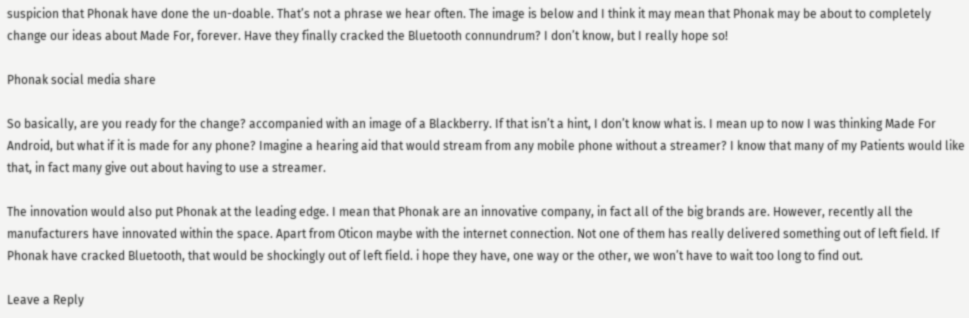suspicion that Phonak have done the un-doable. That’s not a phrase we hear often. The image is below and I think it may mean that Phonak may be about to completely change our ideas about Made For, forever. Have they finally cracked the Bluetooth connundrum? I don’t know, but I really hope so!

Phonak social media share

So basically, are you ready for the change? accompanied with an image of a Blackberry. If that isn’t a hint, I don’t know what is. I mean up to now I was thinking Made For Android, but what if it is made for any phone? Imagine a hearing aid that would stream from any mobile phone without a streamer? I know that many of my Patients would like that, in fact many give out about having to use a streamer.

The innovation would also put Phonak at the leading edge. I mean that Phonak are an innovative company, in fact all of the big brands are. However, recently all the manufacturers have innovated within the space. Apart from Oticon maybe with the internet connection. Not one of them has really delivered something out of left field. If Phonak have cracked Bluetooth, that would be shockingly out of left field. i hope they have, one way or the other, we won’t have to wait too long to find out.

Leave a Reply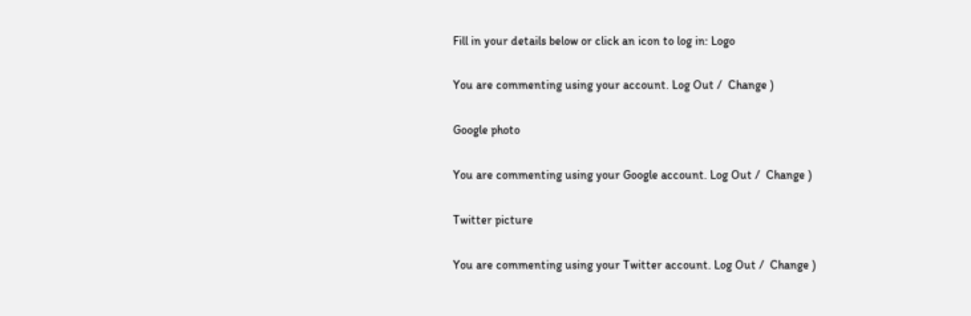Fill in your details below or click an icon to log in: Logo

You are commenting using your account. Log Out /  Change )

Google photo

You are commenting using your Google account. Log Out /  Change )

Twitter picture

You are commenting using your Twitter account. Log Out /  Change )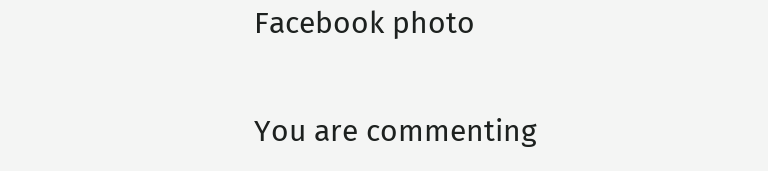Facebook photo

You are commenting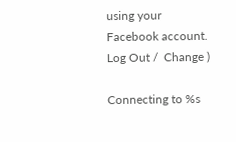using your Facebook account. Log Out /  Change )

Connecting to %s